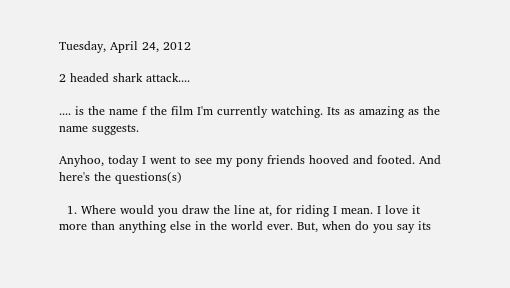Tuesday, April 24, 2012

2 headed shark attack....

.... is the name f the film I'm currently watching. Its as amazing as the name suggests.

Anyhoo, today I went to see my pony friends hooved and footed. And here's the questions(s)

  1. Where would you draw the line at, for riding I mean. I love it more than anything else in the world ever. But, when do you say its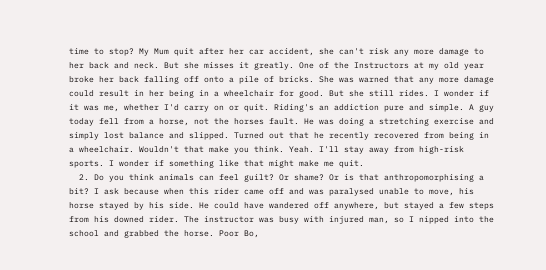time to stop? My Mum quit after her car accident, she can't risk any more damage to her back and neck. But she misses it greatly. One of the Instructors at my old year broke her back falling off onto a pile of bricks. She was warned that any more damage could result in her being in a wheelchair for good. But she still rides. I wonder if it was me, whether I'd carry on or quit. Riding's an addiction pure and simple. A guy today fell from a horse, not the horses fault. He was doing a stretching exercise and simply lost balance and slipped. Turned out that he recently recovered from being in a wheelchair. Wouldn't that make you think. Yeah. I'll stay away from high-risk sports. I wonder if something like that might make me quit.
  2. Do you think animals can feel guilt? Or shame? Or is that anthropomorphising a bit? I ask because when this rider came off and was paralysed unable to move, his horse stayed by his side. He could have wandered off anywhere, but stayed a few steps from his downed rider. The instructor was busy with injured man, so I nipped into the school and grabbed the horse. Poor Bo,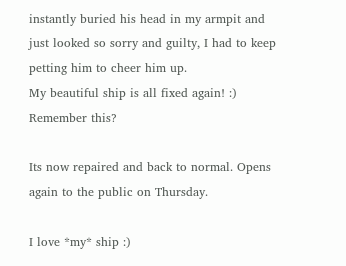instantly buried his head in my armpit and just looked so sorry and guilty, I had to keep petting him to cheer him up.
My beautiful ship is all fixed again! :)
Remember this?

Its now repaired and back to normal. Opens again to the public on Thursday.

I love *my* ship :)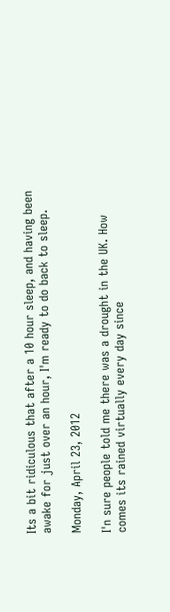Its a bit ridiculous that after a 10 hour sleep, and having been awake for just over an hour, I'm ready to do back to sleep.

Monday, April 23, 2012

I'n sure people told me there was a drought in the UK. How comes its rained virtually every day since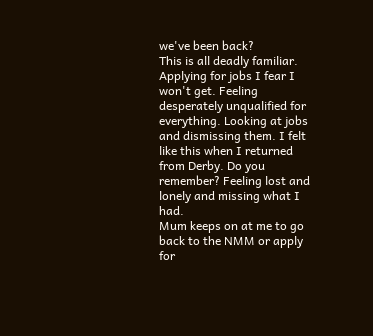we've been back?
This is all deadly familiar. Applying for jobs I fear I won't get. Feeling desperately unqualified for everything. Looking at jobs and dismissing them. I felt like this when I returned from Derby. Do you remember? Feeling lost and lonely and missing what I had.
Mum keeps on at me to go back to the NMM or apply for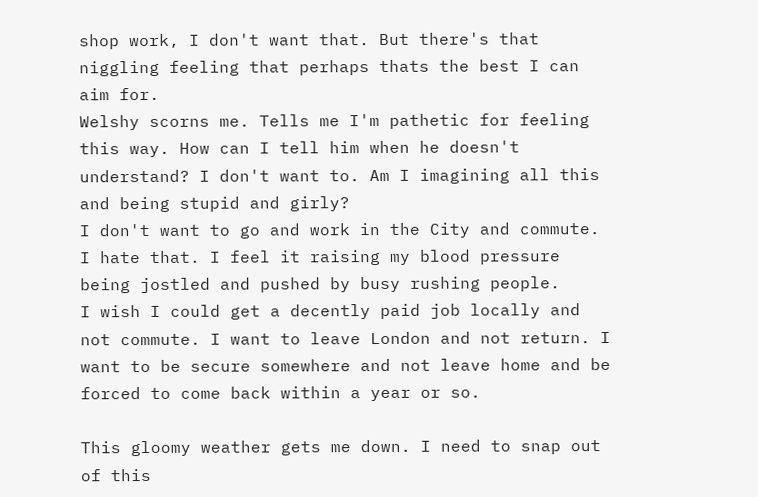shop work, I don't want that. But there's that niggling feeling that perhaps thats the best I can aim for.
Welshy scorns me. Tells me I'm pathetic for feeling this way. How can I tell him when he doesn't understand? I don't want to. Am I imagining all this and being stupid and girly?
I don't want to go and work in the City and commute. I hate that. I feel it raising my blood pressure being jostled and pushed by busy rushing people.
I wish I could get a decently paid job locally and not commute. I want to leave London and not return. I want to be secure somewhere and not leave home and be forced to come back within a year or so.

This gloomy weather gets me down. I need to snap out of this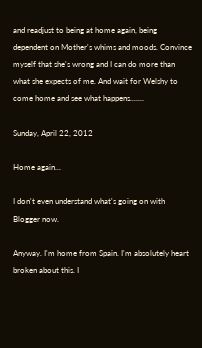and readjust to being at home again, being dependent on Mother's whims and moods. Convince myself that she's wrong and I can do more than what she expects of me. And wait for Welshy to come home and see what happens.......

Sunday, April 22, 2012

Home again...

I don't even understand what's going on with Blogger now.

Anyway. I'm home from Spain. I'm absolutely heart broken about this. I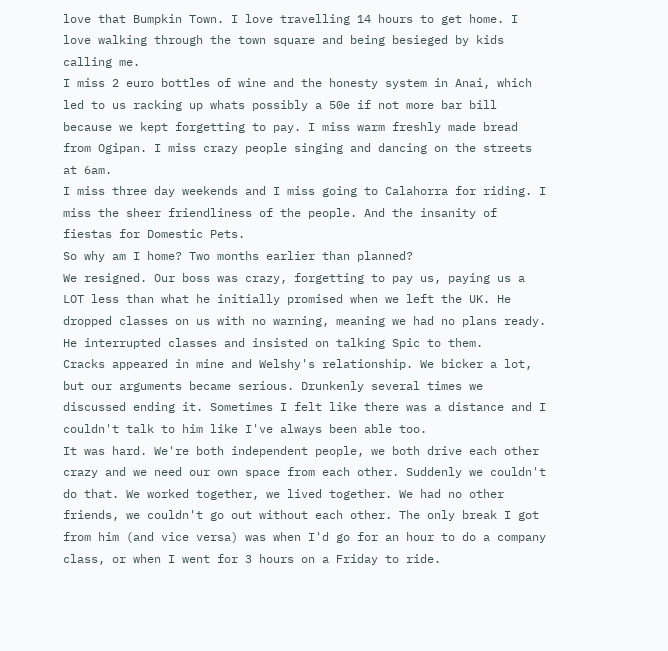love that Bumpkin Town. I love travelling 14 hours to get home. I love walking through the town square and being besieged by kids calling me.
I miss 2 euro bottles of wine and the honesty system in Anai, which led to us racking up whats possibly a 50e if not more bar bill because we kept forgetting to pay. I miss warm freshly made bread from Ogipan. I miss crazy people singing and dancing on the streets at 6am.
I miss three day weekends and I miss going to Calahorra for riding. I miss the sheer friendliness of the people. And the insanity of fiestas for Domestic Pets.
So why am I home? Two months earlier than planned?
We resigned. Our boss was crazy, forgetting to pay us, paying us a LOT less than what he initially promised when we left the UK. He dropped classes on us with no warning, meaning we had no plans ready. He interrupted classes and insisted on talking Spic to them.
Cracks appeared in mine and Welshy's relationship. We bicker a lot, but our arguments became serious. Drunkenly several times we discussed ending it. Sometimes I felt like there was a distance and I couldn't talk to him like I've always been able too.
It was hard. We're both independent people, we both drive each other crazy and we need our own space from each other. Suddenly we couldn't do that. We worked together, we lived together. We had no other friends, we couldn't go out without each other. The only break I got from him (and vice versa) was when I'd go for an hour to do a company class, or when I went for 3 hours on a Friday to ride.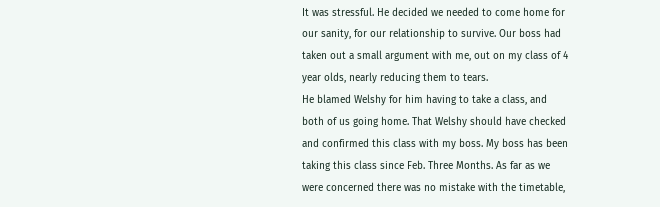It was stressful. He decided we needed to come home for our sanity, for our relationship to survive. Our boss had taken out a small argument with me, out on my class of 4 year olds, nearly reducing them to tears.
He blamed Welshy for him having to take a class, and both of us going home. That Welshy should have checked and confirmed this class with my boss. My boss has been taking this class since Feb. Three Months. As far as we were concerned there was no mistake with the timetable,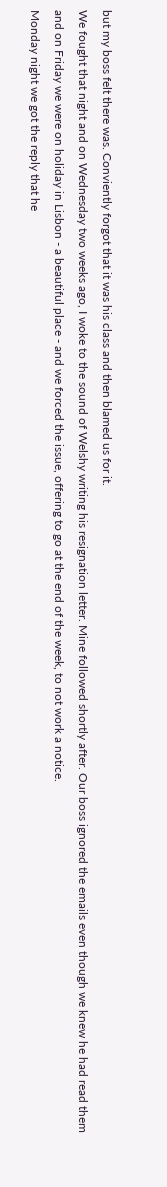but my boss felt there was. Conviently forgot that it was his class and then blamed us for it.
We fought that night and on Wednesday two weeks ago, I woke to the sound of Welshy writing his resignation letter. Mine followed shortly after. Our boss ignored the emails even though we knew he had read them and on Friday we were on holiday in Lisbon - a beautiful place - and we forced the issue, offering to go at the end of the week, to not work a notice.
Monday night we got the reply that he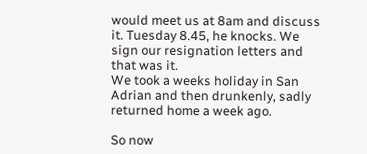would meet us at 8am and discuss it. Tuesday 8.45, he knocks. We sign our resignation letters and that was it.
We took a weeks holiday in San Adrian and then drunkenly, sadly returned home a week ago.

So now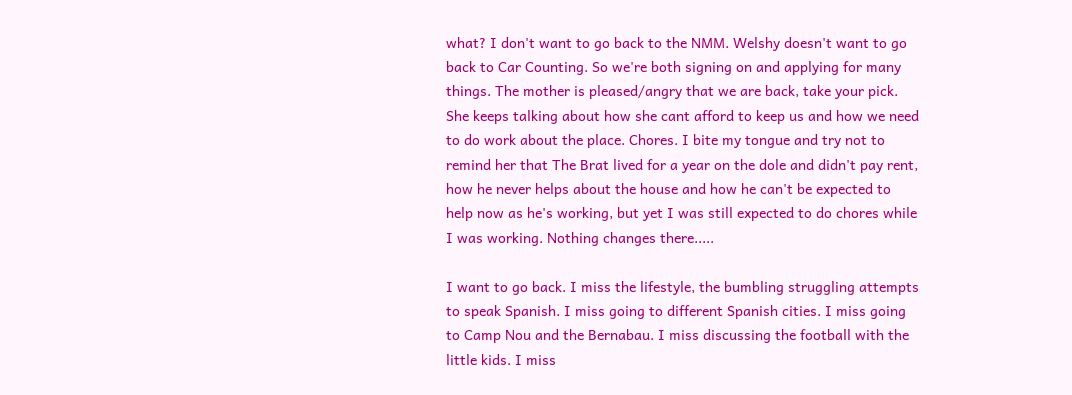what? I don't want to go back to the NMM. Welshy doesn't want to go back to Car Counting. So we're both signing on and applying for many things. The mother is pleased/angry that we are back, take your pick. She keeps talking about how she cant afford to keep us and how we need to do work about the place. Chores. I bite my tongue and try not to remind her that The Brat lived for a year on the dole and didn't pay rent, how he never helps about the house and how he can't be expected to help now as he's working, but yet I was still expected to do chores while I was working. Nothing changes there.....

I want to go back. I miss the lifestyle, the bumbling struggling attempts to speak Spanish. I miss going to different Spanish cities. I miss going to Camp Nou and the Bernabau. I miss discussing the football with the little kids. I miss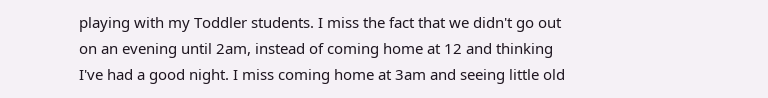playing with my Toddler students. I miss the fact that we didn't go out on an evening until 2am, instead of coming home at 12 and thinking I've had a good night. I miss coming home at 3am and seeing little old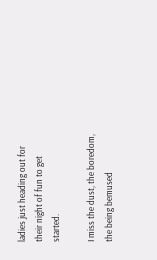ladies just heading out for their night of fun to get started.

I miss the dust, the boredom, the being bemused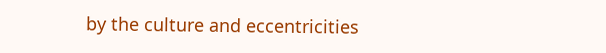by the culture and eccentricities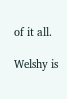of it all.

Welshy is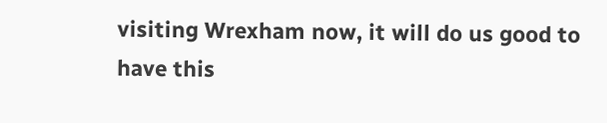visiting Wrexham now, it will do us good to have this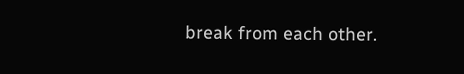break from each other.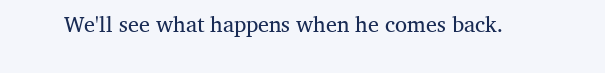We'll see what happens when he comes back.